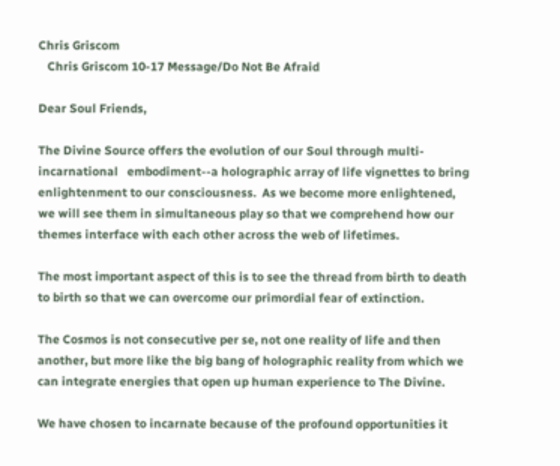Chris Griscom
   Chris Griscom 10-17 Message/Do Not Be Afraid

Dear Soul Friends,

The Divine Source offers the evolution of our Soul through multi-incarnational   embodiment--a holographic array of life vignettes to bring enlightenment to our consciousness.  As we become more enlightened, we will see them in simultaneous play so that we comprehend how our themes interface with each other across the web of lifetimes.

The most important aspect of this is to see the thread from birth to death to birth so that we can overcome our primordial fear of extinction.

The Cosmos is not consecutive per se, not one reality of life and then another, but more like the big bang of holographic reality from which we can integrate energies that open up human experience to The Divine.

We have chosen to incarnate because of the profound opportunities it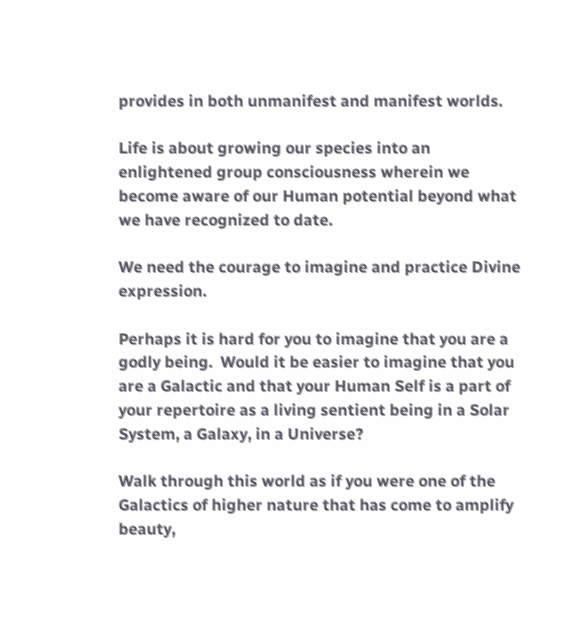provides in both unmanifest and manifest worlds.

Life is about growing our species into an enlightened group consciousness wherein we become aware of our Human potential beyond what we have recognized to date.

We need the courage to imagine and practice Divine expression.

Perhaps it is hard for you to imagine that you are a godly being.  Would it be easier to imagine that you are a Galactic and that your Human Self is a part of your repertoire as a living sentient being in a Solar System, a Galaxy, in a Universe?

Walk through this world as if you were one of the Galactics of higher nature that has come to amplify beauty,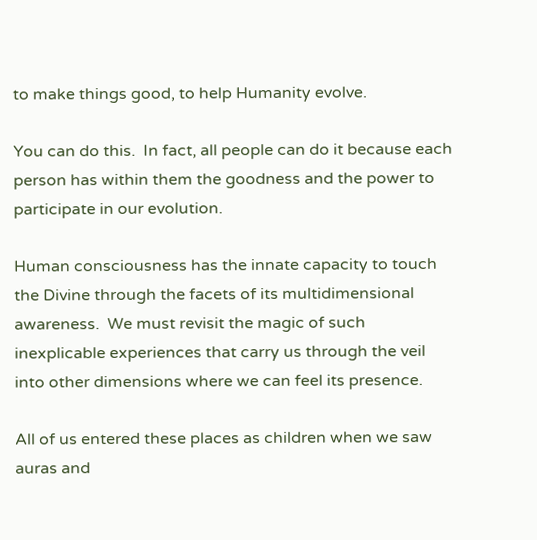to make things good, to help Humanity evolve.

You can do this.  In fact, all people can do it because each person has within them the goodness and the power to participate in our evolution.

Human consciousness has the innate capacity to touch the Divine through the facets of its multidimensional awareness.  We must revisit the magic of such inexplicable experiences that carry us through the veil into other dimensions where we can feel its presence.

All of us entered these places as children when we saw auras and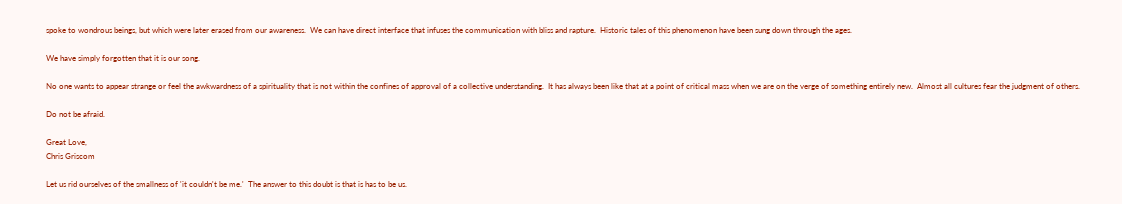spoke to wondrous beings, but which were later erased from our awareness.  We can have direct interface that infuses the communication with bliss and rapture.  Historic tales of this phenomenon have been sung down through the ages.

We have simply forgotten that it is our song.

No one wants to appear strange or feel the awkwardness of a spirituality that is not within the confines of approval of a collective understanding.  It has always been like that at a point of critical mass when we are on the verge of something entirely new.  Almost all cultures fear the judgment of others.

Do not be afraid.

Great Love,
Chris Griscom

Let us rid ourselves of the smallness of 'it couldn't be me.'  The answer to this doubt is that is has to be us.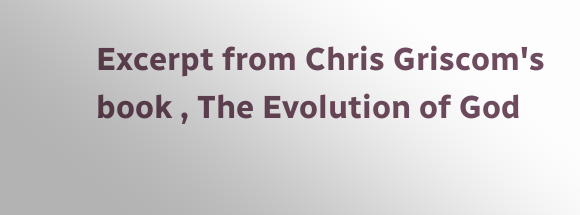Excerpt from Chris Griscom's book , The Evolution of God